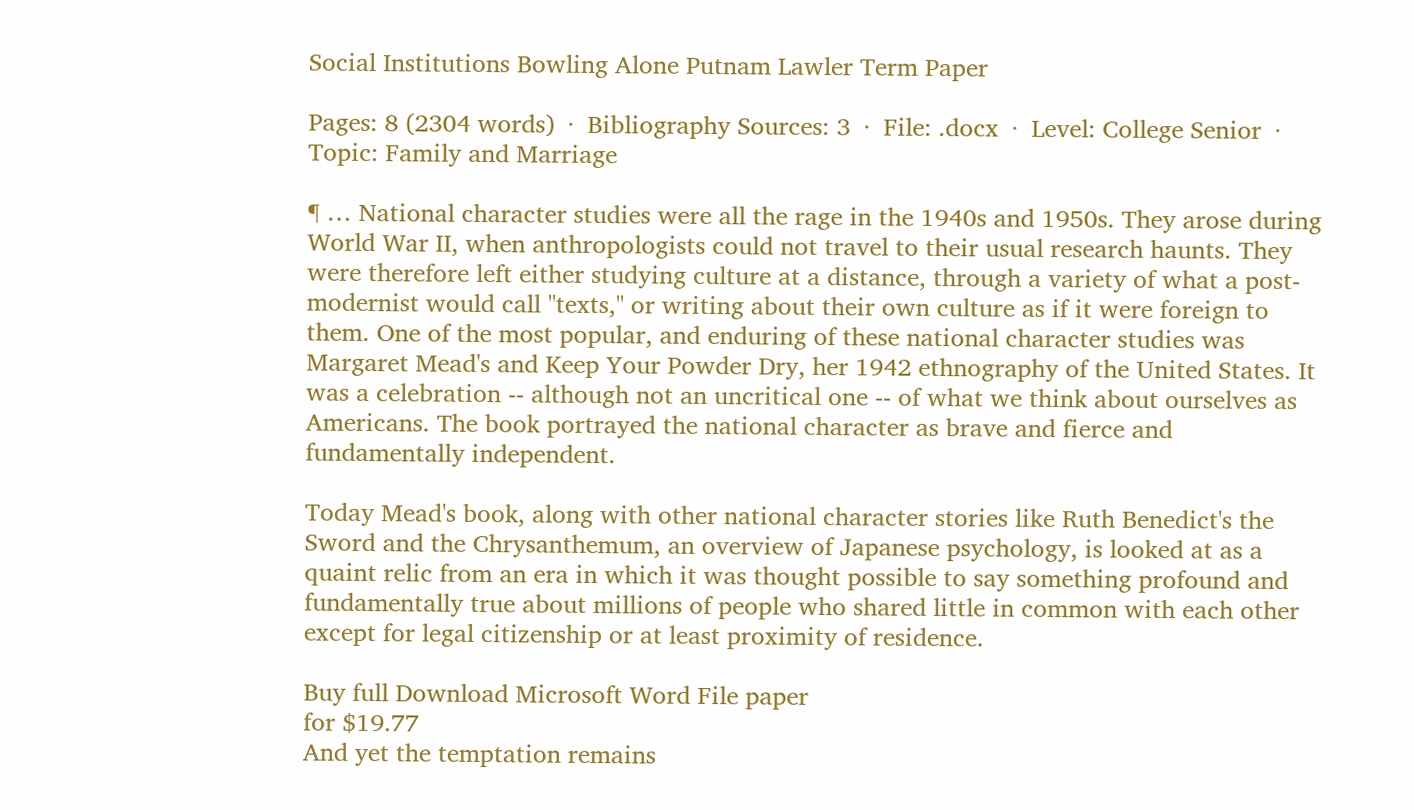Social Institutions Bowling Alone Putnam Lawler Term Paper

Pages: 8 (2304 words)  ·  Bibliography Sources: 3  ·  File: .docx  ·  Level: College Senior  ·  Topic: Family and Marriage

¶ … National character studies were all the rage in the 1940s and 1950s. They arose during World War II, when anthropologists could not travel to their usual research haunts. They were therefore left either studying culture at a distance, through a variety of what a post-modernist would call "texts," or writing about their own culture as if it were foreign to them. One of the most popular, and enduring of these national character studies was Margaret Mead's and Keep Your Powder Dry, her 1942 ethnography of the United States. It was a celebration -- although not an uncritical one -- of what we think about ourselves as Americans. The book portrayed the national character as brave and fierce and fundamentally independent.

Today Mead's book, along with other national character stories like Ruth Benedict's the Sword and the Chrysanthemum, an overview of Japanese psychology, is looked at as a quaint relic from an era in which it was thought possible to say something profound and fundamentally true about millions of people who shared little in common with each other except for legal citizenship or at least proximity of residence.

Buy full Download Microsoft Word File paper
for $19.77
And yet the temptation remains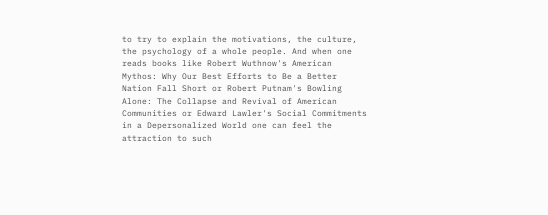to try to explain the motivations, the culture, the psychology of a whole people. And when one reads books like Robert Wuthnow's American Mythos: Why Our Best Efforts to Be a Better Nation Fall Short or Robert Putnam's Bowling Alone: The Collapse and Revival of American Communities or Edward Lawler's Social Commitments in a Depersonalized World one can feel the attraction to such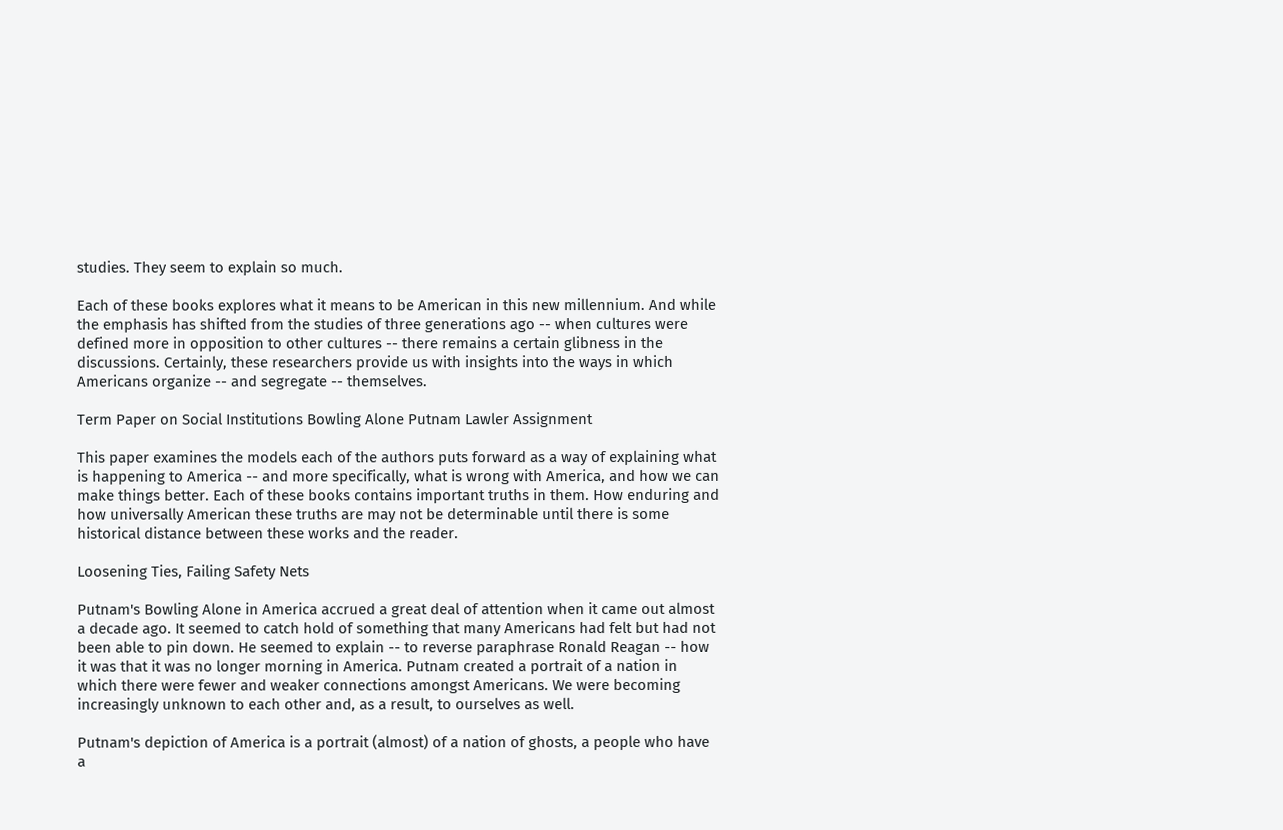studies. They seem to explain so much.

Each of these books explores what it means to be American in this new millennium. And while the emphasis has shifted from the studies of three generations ago -- when cultures were defined more in opposition to other cultures -- there remains a certain glibness in the discussions. Certainly, these researchers provide us with insights into the ways in which Americans organize -- and segregate -- themselves.

Term Paper on Social Institutions Bowling Alone Putnam Lawler Assignment

This paper examines the models each of the authors puts forward as a way of explaining what is happening to America -- and more specifically, what is wrong with America, and how we can make things better. Each of these books contains important truths in them. How enduring and how universally American these truths are may not be determinable until there is some historical distance between these works and the reader.

Loosening Ties, Failing Safety Nets

Putnam's Bowling Alone in America accrued a great deal of attention when it came out almost a decade ago. It seemed to catch hold of something that many Americans had felt but had not been able to pin down. He seemed to explain -- to reverse paraphrase Ronald Reagan -- how it was that it was no longer morning in America. Putnam created a portrait of a nation in which there were fewer and weaker connections amongst Americans. We were becoming increasingly unknown to each other and, as a result, to ourselves as well.

Putnam's depiction of America is a portrait (almost) of a nation of ghosts, a people who have a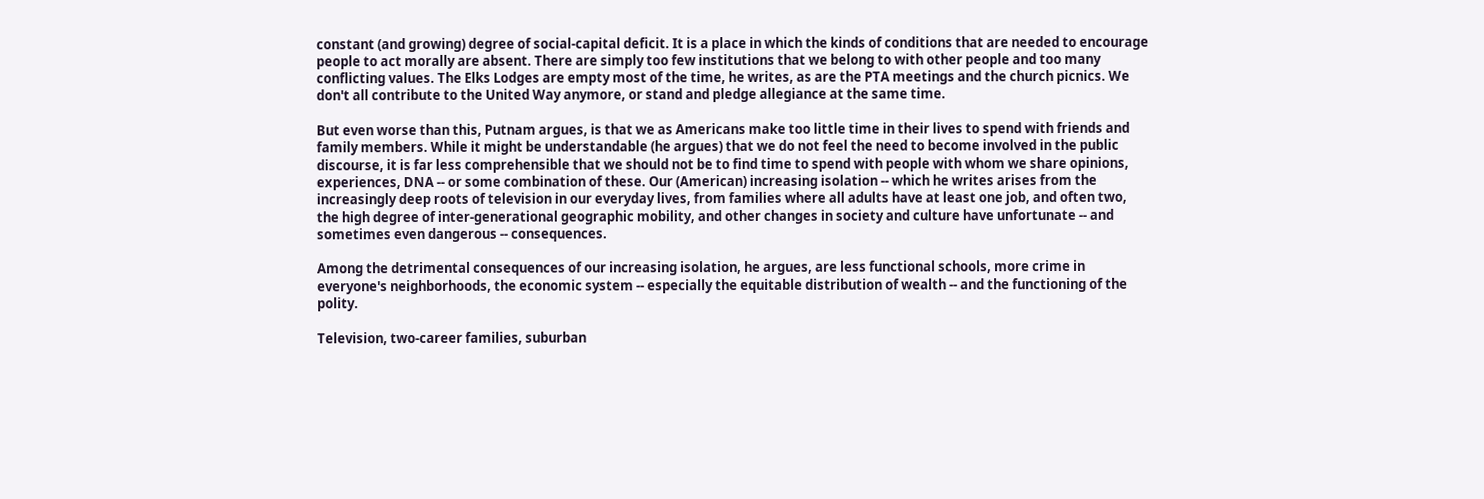constant (and growing) degree of social-capital deficit. It is a place in which the kinds of conditions that are needed to encourage people to act morally are absent. There are simply too few institutions that we belong to with other people and too many conflicting values. The Elks Lodges are empty most of the time, he writes, as are the PTA meetings and the church picnics. We don't all contribute to the United Way anymore, or stand and pledge allegiance at the same time.

But even worse than this, Putnam argues, is that we as Americans make too little time in their lives to spend with friends and family members. While it might be understandable (he argues) that we do not feel the need to become involved in the public discourse, it is far less comprehensible that we should not be to find time to spend with people with whom we share opinions, experiences, DNA -- or some combination of these. Our (American) increasing isolation -- which he writes arises from the increasingly deep roots of television in our everyday lives, from families where all adults have at least one job, and often two, the high degree of inter-generational geographic mobility, and other changes in society and culture have unfortunate -- and sometimes even dangerous -- consequences.

Among the detrimental consequences of our increasing isolation, he argues, are less functional schools, more crime in everyone's neighborhoods, the economic system -- especially the equitable distribution of wealth -- and the functioning of the polity.

Television, two-career families, suburban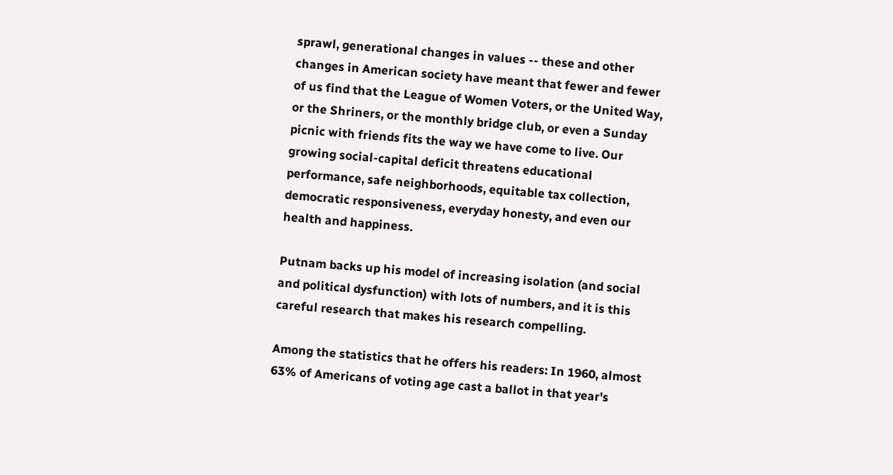sprawl, generational changes in values -- these and other changes in American society have meant that fewer and fewer of us find that the League of Women Voters, or the United Way, or the Shriners, or the monthly bridge club, or even a Sunday picnic with friends fits the way we have come to live. Our growing social-capital deficit threatens educational performance, safe neighborhoods, equitable tax collection, democratic responsiveness, everyday honesty, and even our health and happiness.

Putnam backs up his model of increasing isolation (and social and political dysfunction) with lots of numbers, and it is this careful research that makes his research compelling.

Among the statistics that he offers his readers: In 1960, almost 63% of Americans of voting age cast a ballot in that year's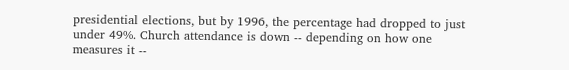presidential elections, but by 1996, the percentage had dropped to just under 49%. Church attendance is down -- depending on how one measures it --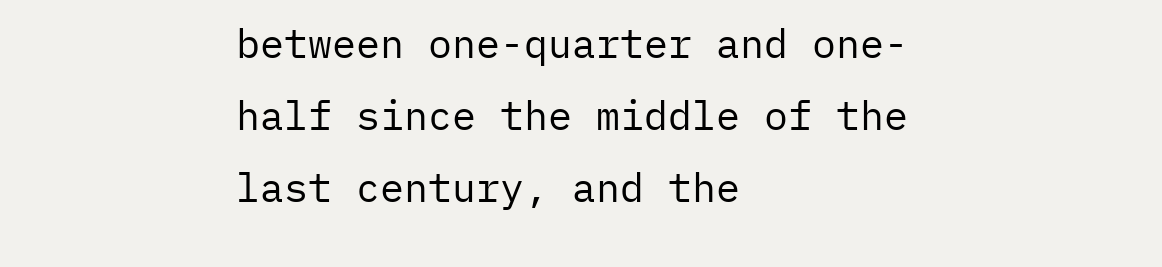between one-quarter and one-half since the middle of the last century, and the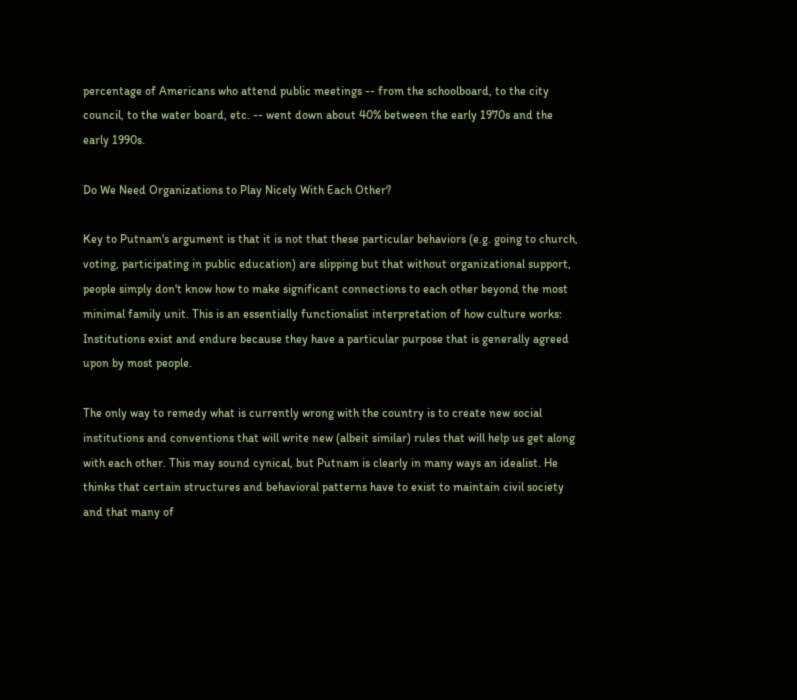percentage of Americans who attend public meetings -- from the schoolboard, to the city council, to the water board, etc. -- went down about 40% between the early 1970s and the early 1990s.

Do We Need Organizations to Play Nicely With Each Other?

Key to Putnam's argument is that it is not that these particular behaviors (e.g. going to church, voting, participating in public education) are slipping but that without organizational support, people simply don't know how to make significant connections to each other beyond the most minimal family unit. This is an essentially functionalist interpretation of how culture works: Institutions exist and endure because they have a particular purpose that is generally agreed upon by most people.

The only way to remedy what is currently wrong with the country is to create new social institutions and conventions that will write new (albeit similar) rules that will help us get along with each other. This may sound cynical, but Putnam is clearly in many ways an idealist. He thinks that certain structures and behavioral patterns have to exist to maintain civil society and that many of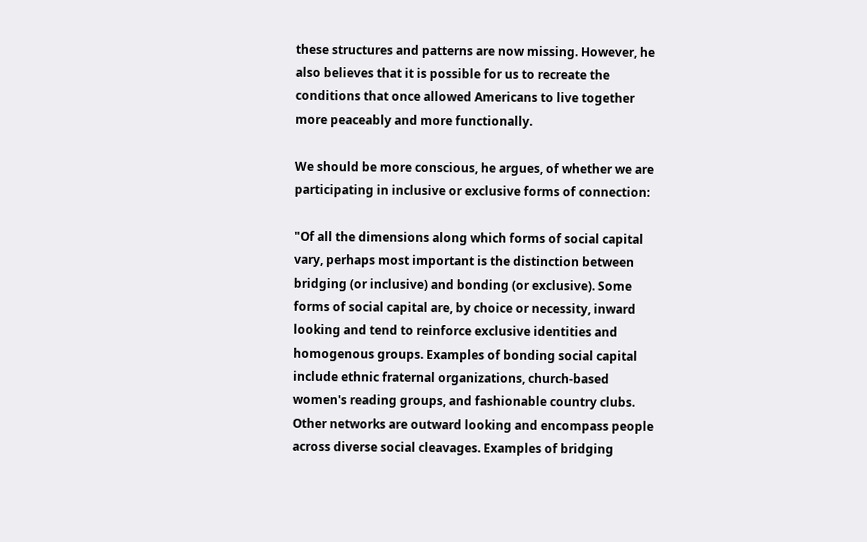these structures and patterns are now missing. However, he also believes that it is possible for us to recreate the conditions that once allowed Americans to live together more peaceably and more functionally.

We should be more conscious, he argues, of whether we are participating in inclusive or exclusive forms of connection:

"Of all the dimensions along which forms of social capital vary, perhaps most important is the distinction between bridging (or inclusive) and bonding (or exclusive). Some forms of social capital are, by choice or necessity, inward looking and tend to reinforce exclusive identities and homogenous groups. Examples of bonding social capital include ethnic fraternal organizations, church-based women's reading groups, and fashionable country clubs. Other networks are outward looking and encompass people across diverse social cleavages. Examples of bridging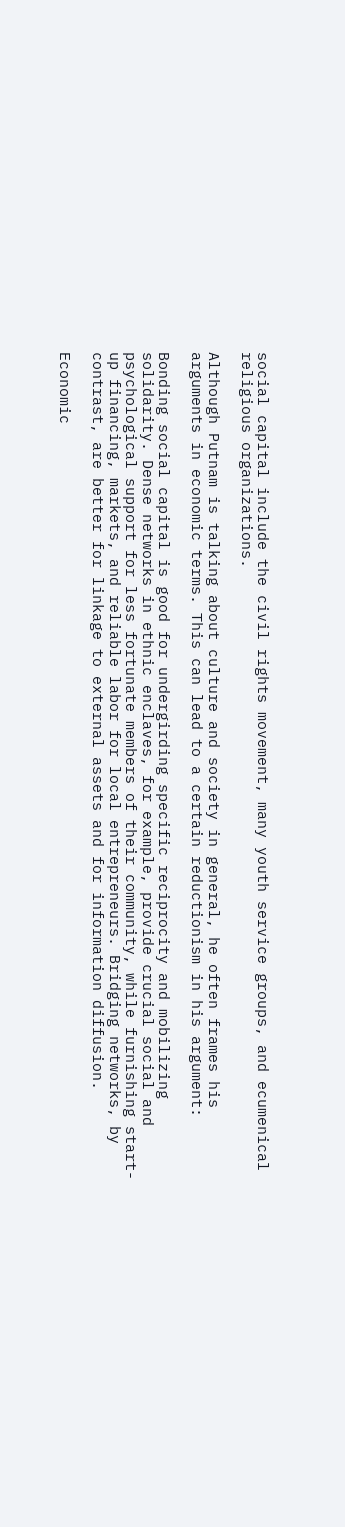social capital include the civil rights movement, many youth service groups, and ecumenical religious organizations.

Although Putnam is talking about culture and society in general, he often frames his arguments in economic terms. This can lead to a certain reductionism in his argument:

Bonding social capital is good for undergirding specific reciprocity and mobilizing solidarity. Dense networks in ethnic enclaves, for example, provide crucial social and psychological support for less fortunate members of their community, while furnishing start-up financing, markets, and reliable labor for local entrepreneurs. Bridging networks, by contrast, are better for linkage to external assets and for information diffusion.

Economic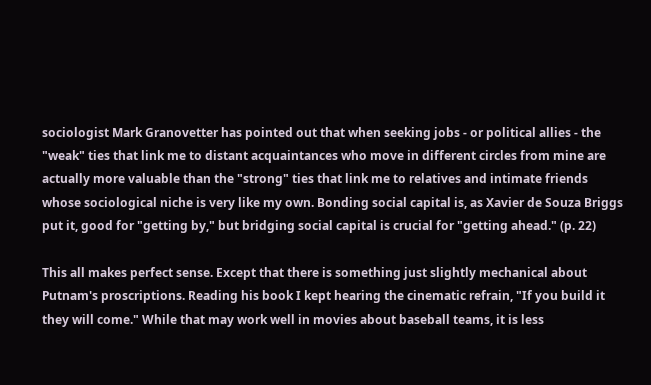sociologist Mark Granovetter has pointed out that when seeking jobs - or political allies - the "weak" ties that link me to distant acquaintances who move in different circles from mine are actually more valuable than the "strong" ties that link me to relatives and intimate friends whose sociological niche is very like my own. Bonding social capital is, as Xavier de Souza Briggs put it, good for "getting by," but bridging social capital is crucial for "getting ahead." (p. 22)

This all makes perfect sense. Except that there is something just slightly mechanical about Putnam's proscriptions. Reading his book I kept hearing the cinematic refrain, "If you build it they will come." While that may work well in movies about baseball teams, it is less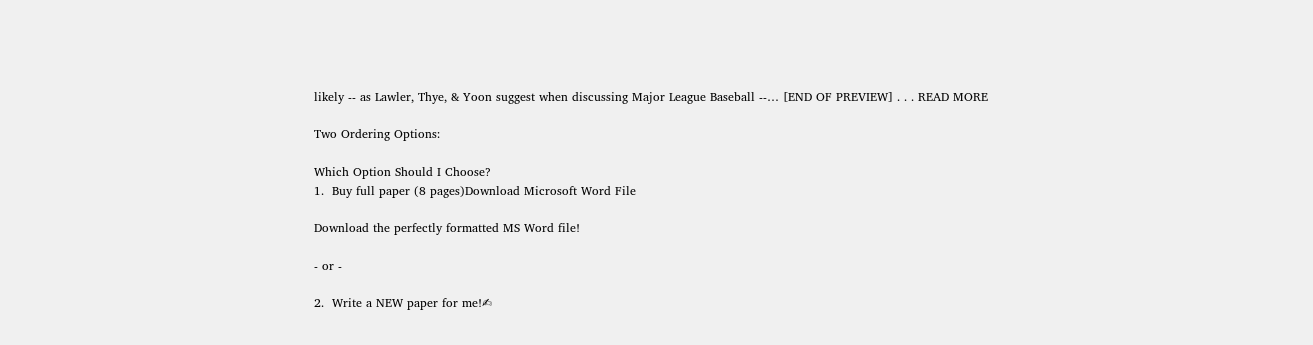likely -- as Lawler, Thye, & Yoon suggest when discussing Major League Baseball --… [END OF PREVIEW] . . . READ MORE

Two Ordering Options:

Which Option Should I Choose?
1.  Buy full paper (8 pages)Download Microsoft Word File

Download the perfectly formatted MS Word file!

- or -

2.  Write a NEW paper for me!✍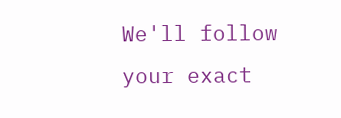We'll follow your exact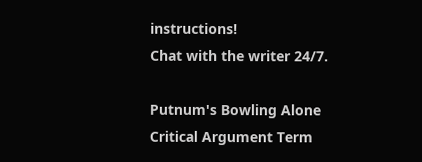instructions!
Chat with the writer 24/7.

Putnum's Bowling Alone Critical Argument Term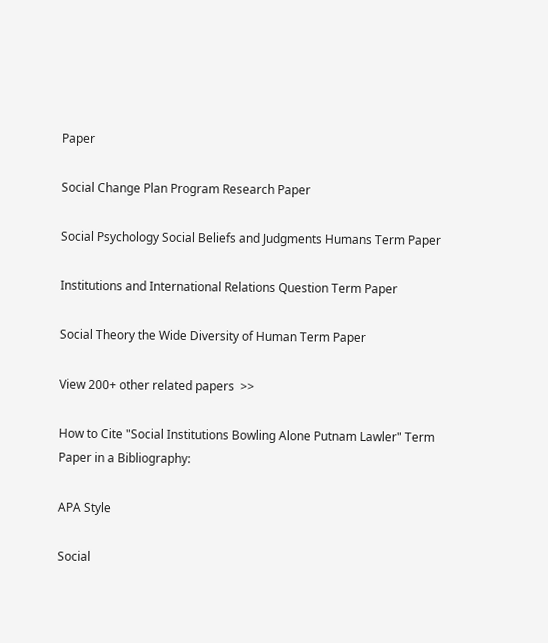Paper

Social Change Plan Program Research Paper

Social Psychology Social Beliefs and Judgments Humans Term Paper

Institutions and International Relations Question Term Paper

Social Theory the Wide Diversity of Human Term Paper

View 200+ other related papers  >>

How to Cite "Social Institutions Bowling Alone Putnam Lawler" Term Paper in a Bibliography:

APA Style

Social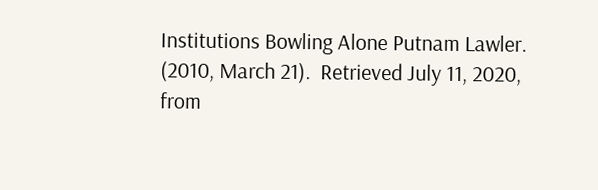Institutions Bowling Alone Putnam Lawler.  (2010, March 21).  Retrieved July 11, 2020, from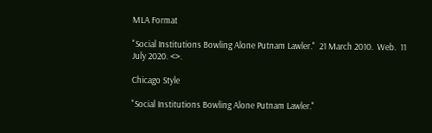MLA Format

"Social Institutions Bowling Alone Putnam Lawler."  21 March 2010.  Web.  11 July 2020. <>.

Chicago Style

"Social Institutions Bowling Alone Putnam Lawler."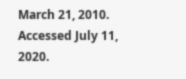March 21, 2010.  Accessed July 11, 2020.